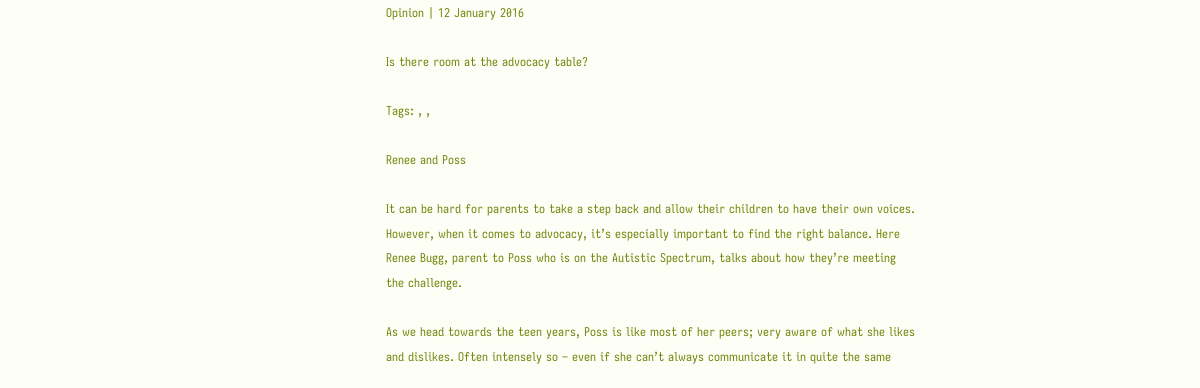Opinion | 12 January 2016

Is there room at the advocacy table?

Tags: , ,

Renee and Poss

It can be hard for parents to take a step back and allow their children to have their own voices. However, when it comes to advocacy, it’s especially important to find the right balance. Here Renee Bugg, parent to Poss who is on the Autistic Spectrum, talks about how they’re meeting the challenge.

As we head towards the teen years, Poss is like most of her peers; very aware of what she likes and dislikes. Often intensely so – even if she can’t always communicate it in quite the same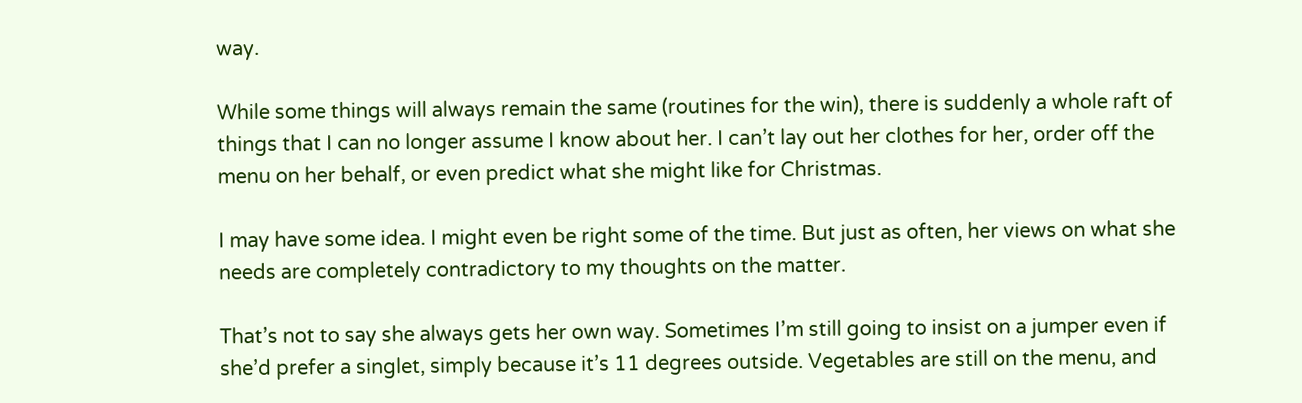way.

While some things will always remain the same (routines for the win), there is suddenly a whole raft of things that I can no longer assume I know about her. I can’t lay out her clothes for her, order off the menu on her behalf, or even predict what she might like for Christmas.

I may have some idea. I might even be right some of the time. But just as often, her views on what she needs are completely contradictory to my thoughts on the matter.

That’s not to say she always gets her own way. Sometimes I’m still going to insist on a jumper even if she’d prefer a singlet, simply because it’s 11 degrees outside. Vegetables are still on the menu, and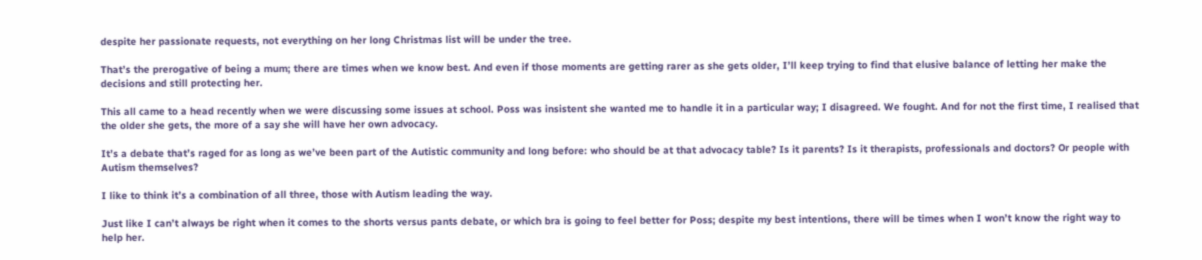despite her passionate requests, not everything on her long Christmas list will be under the tree.

That’s the prerogative of being a mum; there are times when we know best. And even if those moments are getting rarer as she gets older, I’ll keep trying to find that elusive balance of letting her make the decisions and still protecting her.

This all came to a head recently when we were discussing some issues at school. Poss was insistent she wanted me to handle it in a particular way; I disagreed. We fought. And for not the first time, I realised that the older she gets, the more of a say she will have her own advocacy.

It’s a debate that’s raged for as long as we’ve been part of the Autistic community and long before: who should be at that advocacy table? Is it parents? Is it therapists, professionals and doctors? Or people with Autism themselves?

I like to think it’s a combination of all three, those with Autism leading the way.

Just like I can’t always be right when it comes to the shorts versus pants debate, or which bra is going to feel better for Poss; despite my best intentions, there will be times when I won’t know the right way to help her.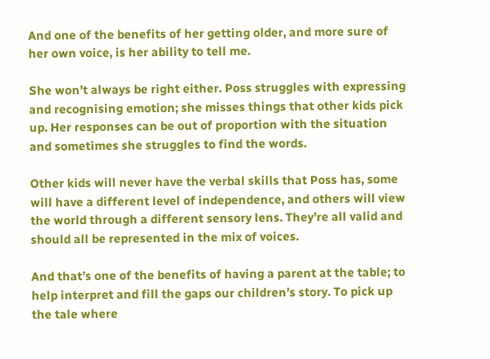And one of the benefits of her getting older, and more sure of her own voice, is her ability to tell me.

She won’t always be right either. Poss struggles with expressing and recognising emotion; she misses things that other kids pick up. Her responses can be out of proportion with the situation and sometimes she struggles to find the words.

Other kids will never have the verbal skills that Poss has, some will have a different level of independence, and others will view the world through a different sensory lens. They’re all valid and should all be represented in the mix of voices.

And that’s one of the benefits of having a parent at the table; to help interpret and fill the gaps our children’s story. To pick up the tale where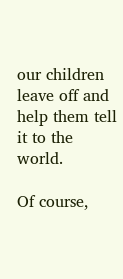our children leave off and help them tell it to the world.

Of course,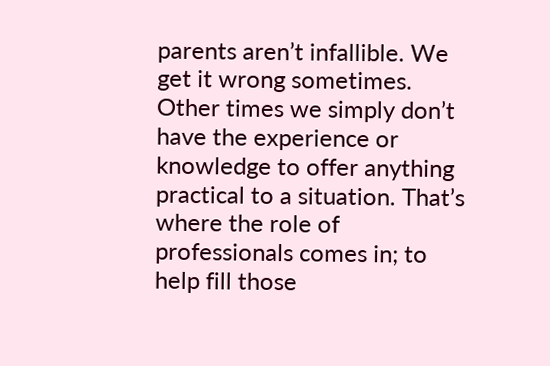parents aren’t infallible. We get it wrong sometimes. Other times we simply don’t have the experience or knowledge to offer anything practical to a situation. That’s where the role of professionals comes in; to help fill those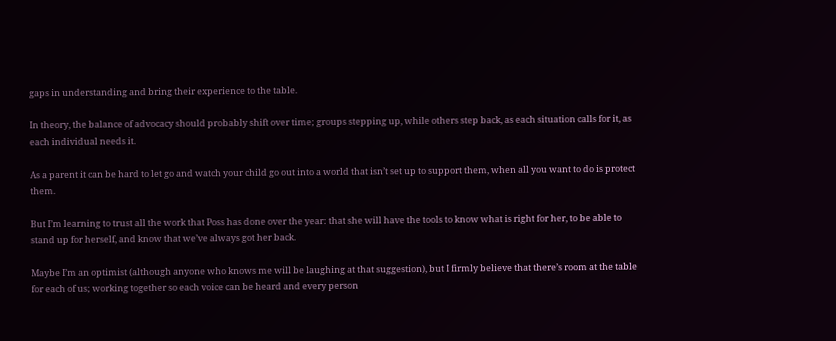gaps in understanding and bring their experience to the table.

In theory, the balance of advocacy should probably shift over time; groups stepping up, while others step back, as each situation calls for it, as each individual needs it.

As a parent it can be hard to let go and watch your child go out into a world that isn’t set up to support them, when all you want to do is protect them.

But I’m learning to trust all the work that Poss has done over the year: that she will have the tools to know what is right for her, to be able to stand up for herself, and know that we’ve always got her back.

Maybe I’m an optimist (although anyone who knows me will be laughing at that suggestion), but I firmly believe that there’s room at the table for each of us; working together so each voice can be heard and every person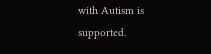with Autism is supported.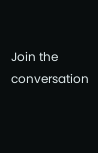Join the conversation